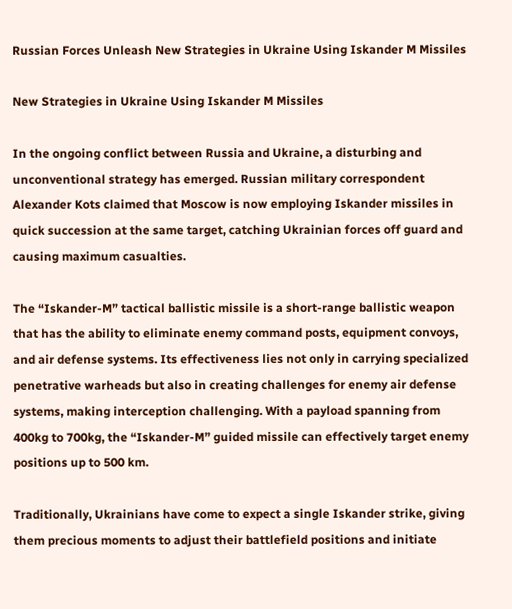Russian Forces Unleash New Strategies in Ukraine Using Iskander M Missiles

New Strategies in Ukraine Using Iskander M Missiles

In the ongoing conflict between Russia and Ukraine, a disturbing and unconventional strategy has emerged. Russian military correspondent Alexander Kots claimed that Moscow is now employing Iskander missiles in quick succession at the same target, catching Ukrainian forces off guard and causing maximum casualties.

The “Iskander-M” tactical ballistic missile is a short-range ballistic weapon that has the ability to eliminate enemy command posts, equipment convoys, and air defense systems. Its effectiveness lies not only in carrying specialized penetrative warheads but also in creating challenges for enemy air defense systems, making interception challenging. With a payload spanning from 400kg to 700kg, the “Iskander-M” guided missile can effectively target enemy positions up to 500 km.

Traditionally, Ukrainians have come to expect a single Iskander strike, giving them precious moments to adjust their battlefield positions and initiate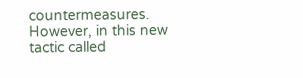countermeasures. However, in this new tactic called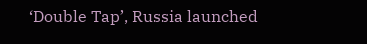‘Double Tap’, Russia launched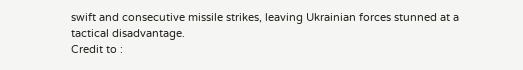swift and consecutive missile strikes, leaving Ukrainian forces stunned at a tactical disadvantage.
Credit to :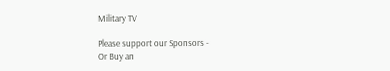Military TV

Please support our Sponsors -
Or Buy an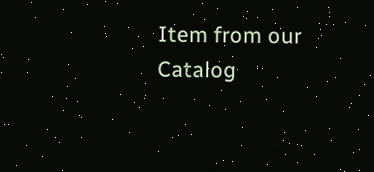Item from our Catalog